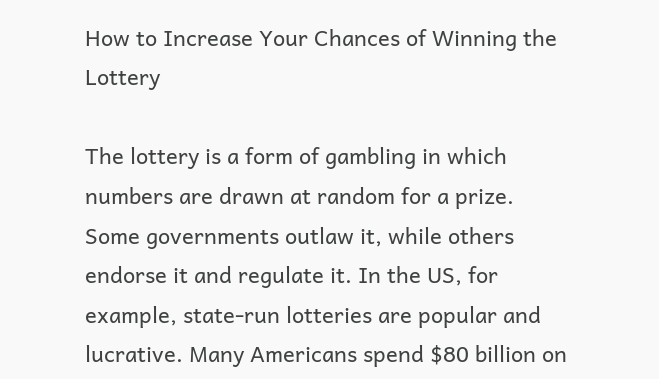How to Increase Your Chances of Winning the Lottery

The lottery is a form of gambling in which numbers are drawn at random for a prize. Some governments outlaw it, while others endorse it and regulate it. In the US, for example, state-run lotteries are popular and lucrative. Many Americans spend $80 billion on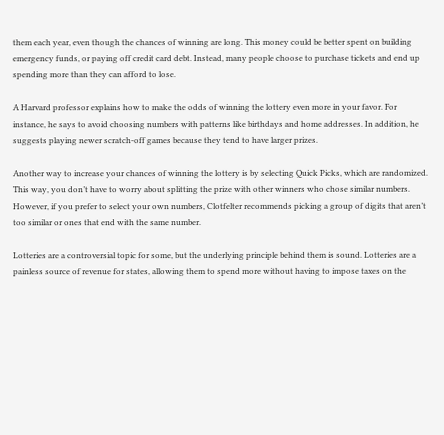them each year, even though the chances of winning are long. This money could be better spent on building emergency funds, or paying off credit card debt. Instead, many people choose to purchase tickets and end up spending more than they can afford to lose.

A Harvard professor explains how to make the odds of winning the lottery even more in your favor. For instance, he says to avoid choosing numbers with patterns like birthdays and home addresses. In addition, he suggests playing newer scratch-off games because they tend to have larger prizes.

Another way to increase your chances of winning the lottery is by selecting Quick Picks, which are randomized. This way, you don’t have to worry about splitting the prize with other winners who chose similar numbers. However, if you prefer to select your own numbers, Clotfelter recommends picking a group of digits that aren’t too similar or ones that end with the same number.

Lotteries are a controversial topic for some, but the underlying principle behind them is sound. Lotteries are a painless source of revenue for states, allowing them to spend more without having to impose taxes on the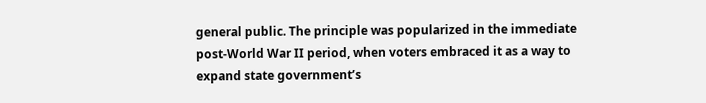general public. The principle was popularized in the immediate post-World War II period, when voters embraced it as a way to expand state government’s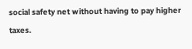social safety net without having to pay higher taxes.